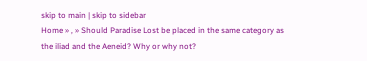skip to main | skip to sidebar
Home » , » Should Paradise Lost be placed in the same category as the iliad and the Aeneid? Why or why not?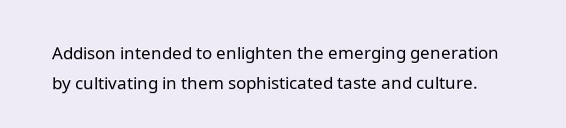Addison intended to enlighten the emerging generation by cultivating in them sophisticated taste and culture.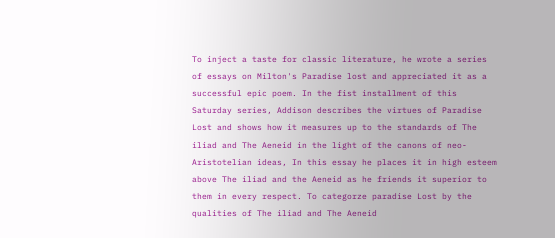To inject a taste for classic literature, he wrote a series of essays on Milton's Paradise lost and appreciated it as a successful epic poem. In the fist installment of this Saturday series, Addison describes the virtues of Paradise Lost and shows how it measures up to the standards of The iliad and The Aeneid in the light of the canons of neo-Aristotelian ideas, In this essay he places it in high esteem above The iliad and the Aeneid as he friends it superior to them in every respect. To categorze paradise Lost by the qualities of The iliad and The Aeneid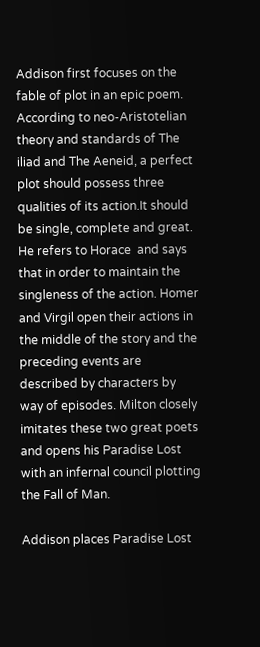Addison first focuses on the fable of plot in an epic poem. According to neo-Aristotelian theory and standards of The iliad and The Aeneid, a perfect plot should possess three qualities of its action.It should be single, complete and great. He refers to Horace  and says that in order to maintain the singleness of the action. Homer and Virgil open their actions in the middle of the story and the preceding events are described by characters by way of episodes. Milton closely imitates these two great poets and opens his Paradise Lost with an infernal council plotting the Fall of Man.

Addison places Paradise Lost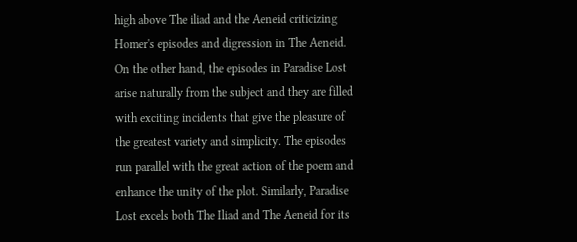high above The iliad and the Aeneid criticizing Homer's episodes and digression in The Aeneid. On the other hand, the episodes in Paradise Lost arise naturally from the subject and they are filled with exciting incidents that give the pleasure of the greatest variety and simplicity. The episodes run parallel with the great action of the poem and enhance the unity of the plot. Similarly, Paradise Lost excels both The Iliad and The Aeneid for its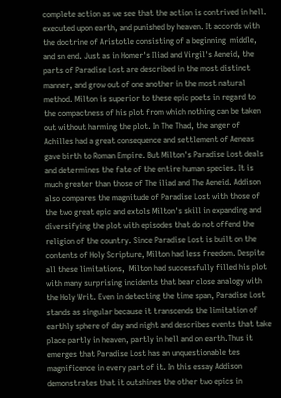complete action as we see that the action is contrived in hell. executed upon earth, and punished by heaven. It accords with the doctrine of Aristotle consisting of a beginning  middle, and sn end. Just as in Homer's Iliad and Virgil's Aeneid, the parts of Paradise Lost are described in the most distinct manner, and grow out of one another in the most natural method. Milton is superior to these epic poets in regard to the compactness of his plot from which nothing can be taken out without harming the plot. In The Thad, the anger of Achilles had a great consequence and settlement of Aeneas gave birth to Roman Empire. But Milton's Paradise Lost deals and determines the fate of the entire human species. It is much greater than those of The iliad and The Aeneid. Addison also compares the magnitude of Paradise Lost with those of the two great epic and extols Milton's skill in expanding and diversifying the plot with episodes that do not offend the religion of the country. Since Paradise Lost is built on the contents of Holy Scripture, Milton had less freedom. Despite all these limitations,  Milton had successfully filled his plot with many surprising incidents that bear close analogy with the Holy Writ. Even in detecting the time span, Paradise Lost stands as singular because it transcends the limitation of earthly sphere of day and night and describes events that take place partly in heaven, partly in hell and on earth.Thus it emerges that Paradise Lost has an unquestionable tes magnificence in every part of it. In this essay Addison demonstrates that it outshines the other two epics in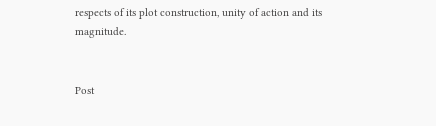respects of its plot construction, unity of action and its magnitude.


Post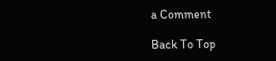a Comment

Back To Top